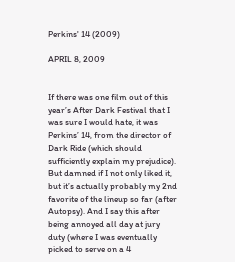Perkins' 14 (2009)

APRIL 8, 2009


If there was one film out of this year’s After Dark Festival that I was sure I would hate, it was Perkins’ 14, from the director of Dark Ride (which should sufficiently explain my prejudice). But damned if I not only liked it, but it’s actually probably my 2nd favorite of the lineup so far (after Autopsy). And I say this after being annoyed all day at jury duty (where I was eventually picked to serve on a 4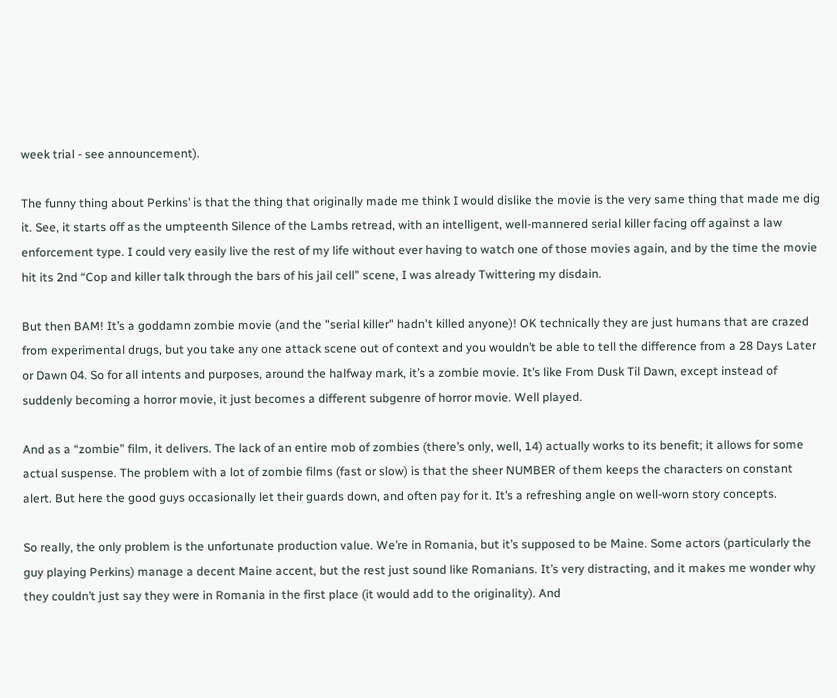week trial - see announcement).

The funny thing about Perkins’ is that the thing that originally made me think I would dislike the movie is the very same thing that made me dig it. See, it starts off as the umpteenth Silence of the Lambs retread, with an intelligent, well-mannered serial killer facing off against a law enforcement type. I could very easily live the rest of my life without ever having to watch one of those movies again, and by the time the movie hit its 2nd “Cop and killer talk through the bars of his jail cell” scene, I was already Twittering my disdain.

But then BAM! It’s a goddamn zombie movie (and the "serial killer" hadn't killed anyone)! OK technically they are just humans that are crazed from experimental drugs, but you take any one attack scene out of context and you wouldn’t be able to tell the difference from a 28 Days Later or Dawn 04. So for all intents and purposes, around the halfway mark, it’s a zombie movie. It’s like From Dusk Til Dawn, except instead of suddenly becoming a horror movie, it just becomes a different subgenre of horror movie. Well played.

And as a “zombie” film, it delivers. The lack of an entire mob of zombies (there’s only, well, 14) actually works to its benefit; it allows for some actual suspense. The problem with a lot of zombie films (fast or slow) is that the sheer NUMBER of them keeps the characters on constant alert. But here the good guys occasionally let their guards down, and often pay for it. It’s a refreshing angle on well-worn story concepts.

So really, the only problem is the unfortunate production value. We’re in Romania, but it’s supposed to be Maine. Some actors (particularly the guy playing Perkins) manage a decent Maine accent, but the rest just sound like Romanians. It’s very distracting, and it makes me wonder why they couldn’t just say they were in Romania in the first place (it would add to the originality). And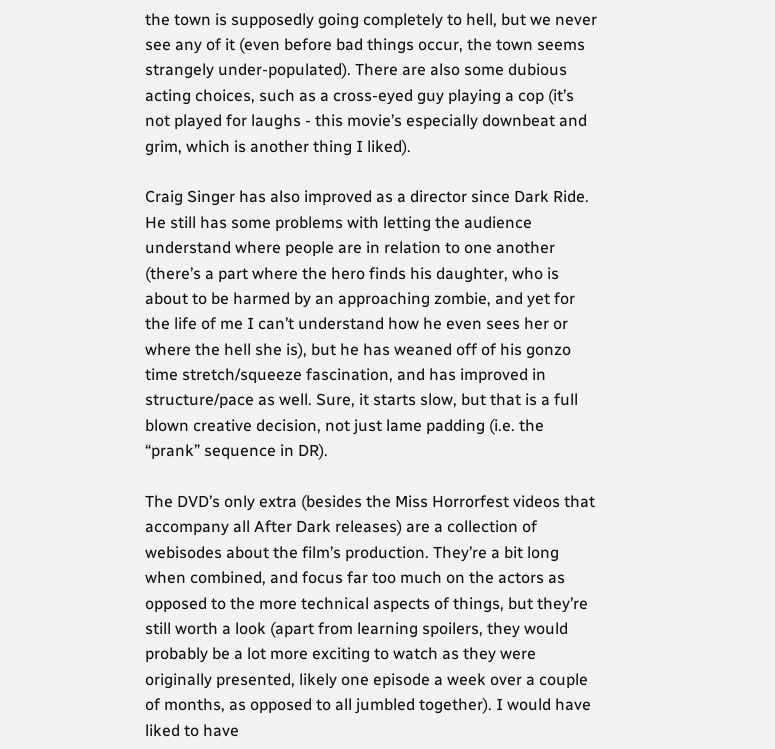the town is supposedly going completely to hell, but we never see any of it (even before bad things occur, the town seems strangely under-populated). There are also some dubious acting choices, such as a cross-eyed guy playing a cop (it’s not played for laughs - this movie’s especially downbeat and grim, which is another thing I liked).

Craig Singer has also improved as a director since Dark Ride. He still has some problems with letting the audience understand where people are in relation to one another (there’s a part where the hero finds his daughter, who is about to be harmed by an approaching zombie, and yet for the life of me I can’t understand how he even sees her or where the hell she is), but he has weaned off of his gonzo time stretch/squeeze fascination, and has improved in structure/pace as well. Sure, it starts slow, but that is a full blown creative decision, not just lame padding (i.e. the “prank” sequence in DR).

The DVD’s only extra (besides the Miss Horrorfest videos that accompany all After Dark releases) are a collection of webisodes about the film’s production. They’re a bit long when combined, and focus far too much on the actors as opposed to the more technical aspects of things, but they’re still worth a look (apart from learning spoilers, they would probably be a lot more exciting to watch as they were originally presented, likely one episode a week over a couple of months, as opposed to all jumbled together). I would have liked to have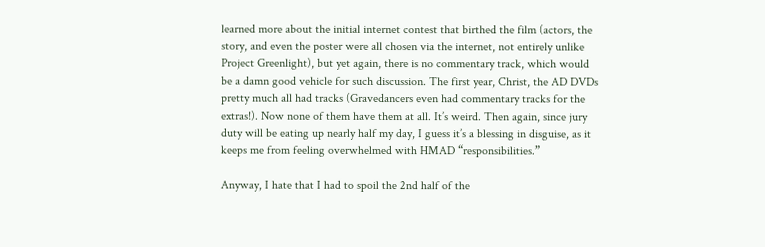learned more about the initial internet contest that birthed the film (actors, the story, and even the poster were all chosen via the internet, not entirely unlike Project Greenlight), but yet again, there is no commentary track, which would be a damn good vehicle for such discussion. The first year, Christ, the AD DVDs pretty much all had tracks (Gravedancers even had commentary tracks for the extras!). Now none of them have them at all. It’s weird. Then again, since jury duty will be eating up nearly half my day, I guess it’s a blessing in disguise, as it keeps me from feeling overwhelmed with HMAD “responsibilities.”

Anyway, I hate that I had to spoil the 2nd half of the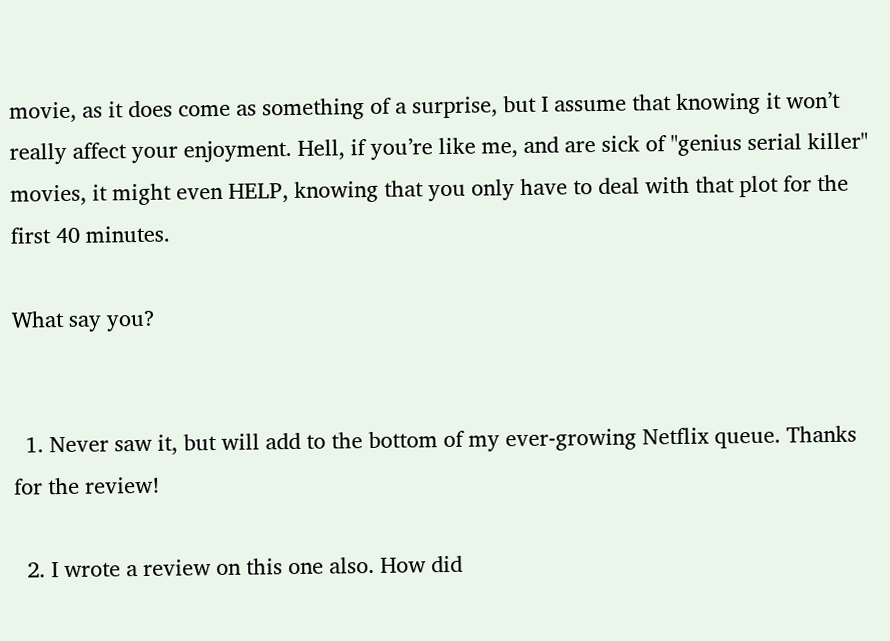movie, as it does come as something of a surprise, but I assume that knowing it won’t really affect your enjoyment. Hell, if you’re like me, and are sick of "genius serial killer" movies, it might even HELP, knowing that you only have to deal with that plot for the first 40 minutes.

What say you?


  1. Never saw it, but will add to the bottom of my ever-growing Netflix queue. Thanks for the review!

  2. I wrote a review on this one also. How did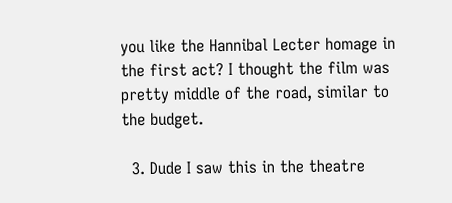you like the Hannibal Lecter homage in the first act? I thought the film was pretty middle of the road, similar to the budget.

  3. Dude I saw this in the theatre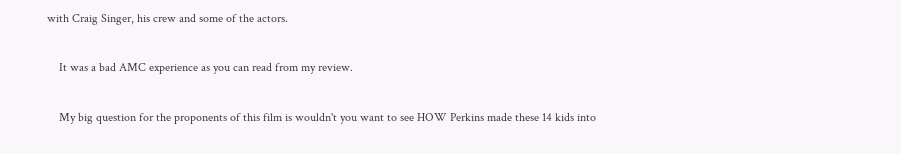with Craig Singer, his crew and some of the actors.

    It was a bad AMC experience as you can read from my review.

    My big question for the proponents of this film is wouldn't you want to see HOW Perkins made these 14 kids into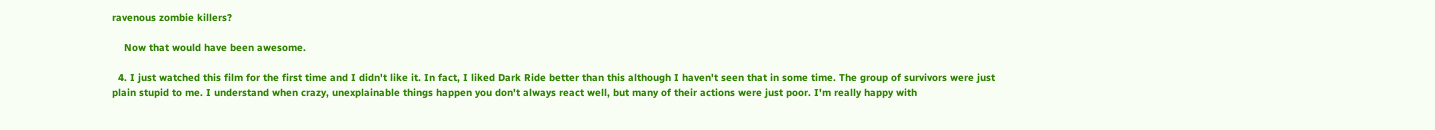ravenous zombie killers?

    Now that would have been awesome.

  4. I just watched this film for the first time and I didn't like it. In fact, I liked Dark Ride better than this although I haven't seen that in some time. The group of survivors were just plain stupid to me. I understand when crazy, unexplainable things happen you don't always react well, but many of their actions were just poor. I'm really happy with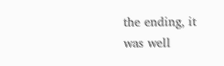the ending, it was well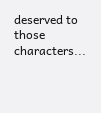deserved to those characters...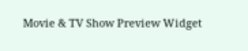Movie & TV Show Preview Widget